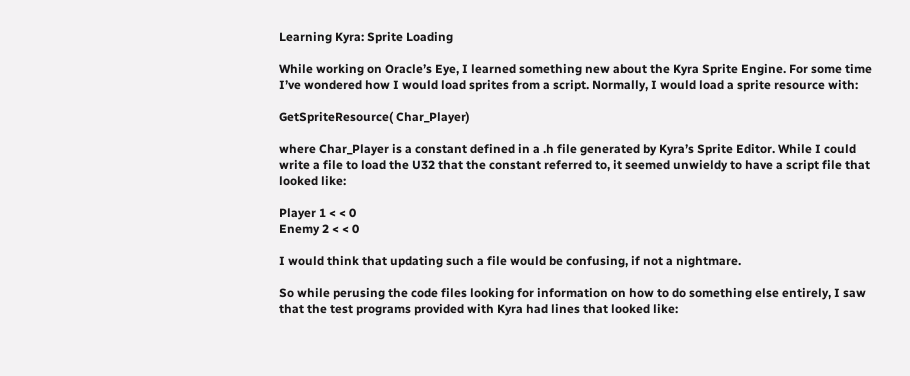Learning Kyra: Sprite Loading

While working on Oracle’s Eye, I learned something new about the Kyra Sprite Engine. For some time I’ve wondered how I would load sprites from a script. Normally, I would load a sprite resource with:

GetSpriteResource( Char_Player)

where Char_Player is a constant defined in a .h file generated by Kyra’s Sprite Editor. While I could write a file to load the U32 that the constant referred to, it seemed unwieldy to have a script file that looked like:

Player 1 < < 0
Enemy 2 < < 0

I would think that updating such a file would be confusing, if not a nightmare.

So while perusing the code files looking for information on how to do something else entirely, I saw that the test programs provided with Kyra had lines that looked like: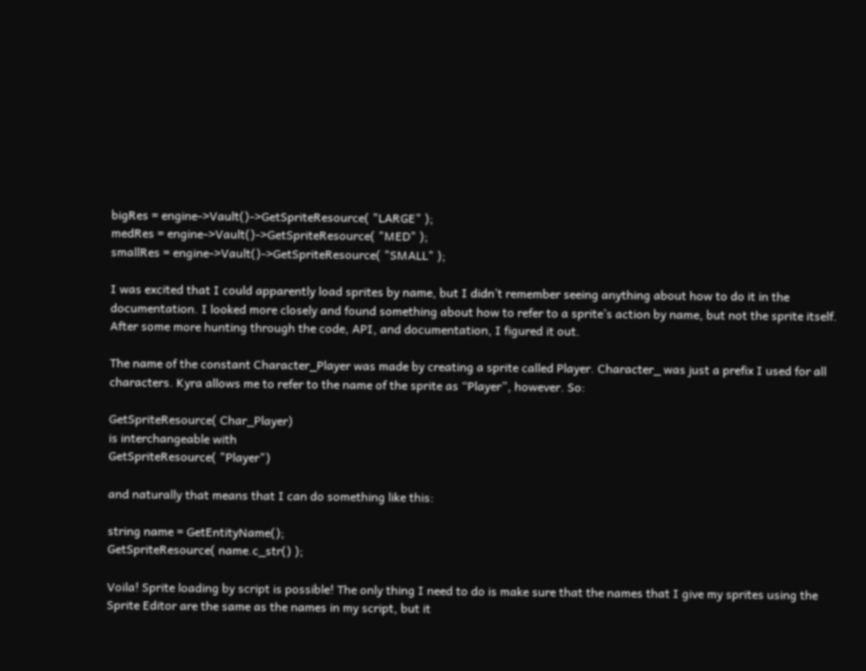bigRes = engine->Vault()->GetSpriteResource( "LARGE" );
medRes = engine->Vault()->GetSpriteResource( "MED" );
smallRes = engine->Vault()->GetSpriteResource( "SMALL" );

I was excited that I could apparently load sprites by name, but I didn’t remember seeing anything about how to do it in the documentation. I looked more closely and found something about how to refer to a sprite’s action by name, but not the sprite itself. After some more hunting through the code, API, and documentation, I figured it out.

The name of the constant Character_Player was made by creating a sprite called Player. Character_ was just a prefix I used for all characters. Kyra allows me to refer to the name of the sprite as “Player”, however. So:

GetSpriteResource( Char_Player)
is interchangeable with
GetSpriteResource( "Player")

and naturally that means that I can do something like this:

string name = GetEntityName();
GetSpriteResource( name.c_str() );

Voila! Sprite loading by script is possible! The only thing I need to do is make sure that the names that I give my sprites using the Sprite Editor are the same as the names in my script, but it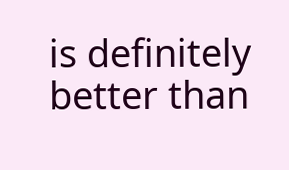is definitely better than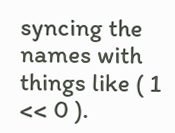syncing the names with things like ( 1 << 0 ).